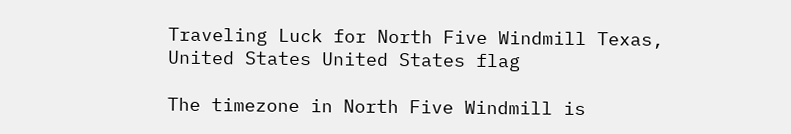Traveling Luck for North Five Windmill Texas, United States United States flag

The timezone in North Five Windmill is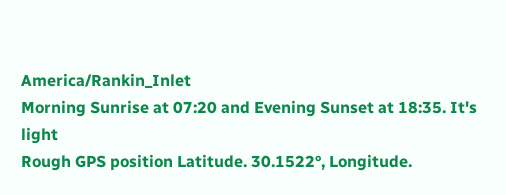America/Rankin_Inlet
Morning Sunrise at 07:20 and Evening Sunset at 18:35. It's light
Rough GPS position Latitude. 30.1522°, Longitude.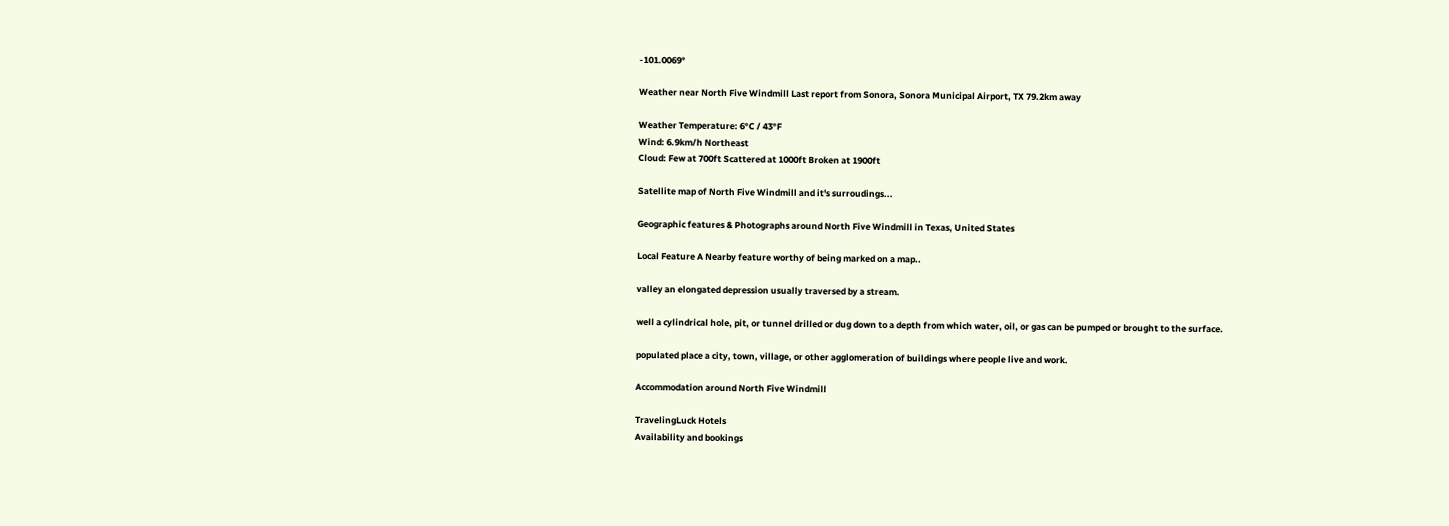-101.0069°

Weather near North Five Windmill Last report from Sonora, Sonora Municipal Airport, TX 79.2km away

Weather Temperature: 6°C / 43°F
Wind: 6.9km/h Northeast
Cloud: Few at 700ft Scattered at 1000ft Broken at 1900ft

Satellite map of North Five Windmill and it's surroudings...

Geographic features & Photographs around North Five Windmill in Texas, United States

Local Feature A Nearby feature worthy of being marked on a map..

valley an elongated depression usually traversed by a stream.

well a cylindrical hole, pit, or tunnel drilled or dug down to a depth from which water, oil, or gas can be pumped or brought to the surface.

populated place a city, town, village, or other agglomeration of buildings where people live and work.

Accommodation around North Five Windmill

TravelingLuck Hotels
Availability and bookings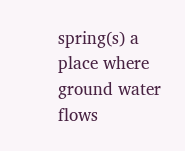spring(s) a place where ground water flows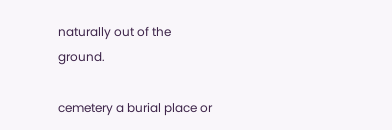naturally out of the ground.

cemetery a burial place or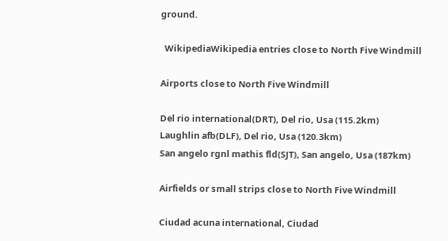ground.

  WikipediaWikipedia entries close to North Five Windmill

Airports close to North Five Windmill

Del rio international(DRT), Del rio, Usa (115.2km)
Laughlin afb(DLF), Del rio, Usa (120.3km)
San angelo rgnl mathis fld(SJT), San angelo, Usa (187km)

Airfields or small strips close to North Five Windmill

Ciudad acuna international, Ciudad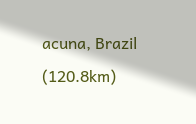acuna, Brazil (120.8km)